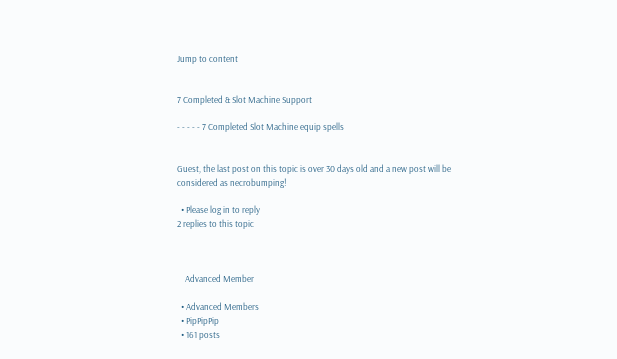Jump to content


7 Completed & Slot Machine Support

- - - - - 7 Completed Slot Machine equip spells


Guest, the last post on this topic is over 30 days old and a new post will be considered as necrobumping!

  • Please log in to reply
2 replies to this topic



    Advanced Member

  • Advanced Members
  • PipPipPip
  • 161 posts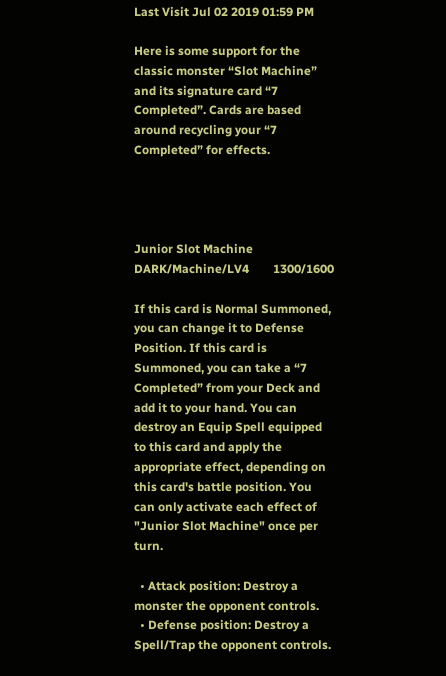Last Visit Jul 02 2019 01:59 PM

Here is some support for the classic monster “Slot Machine” and its signature card “7 Completed”. Cards are based around recycling your “7 Completed” for effects.




Junior Slot Machine                        DARK/Machine/LV4        1300/1600

If this card is Normal Summoned, you can change it to Defense Position. If this card is Summoned, you can take a “7 Completed” from your Deck and add it to your hand. You can destroy an Equip Spell equipped to this card and apply the appropriate effect, depending on this card's battle position. You can only activate each effect of "Junior Slot Machine" once per turn.

  • Attack position: Destroy a monster the opponent controls.
  • Defense position: Destroy a Spell/Trap the opponent controls.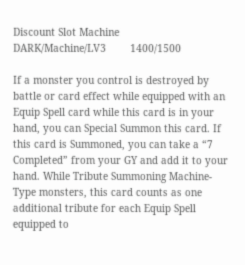Discount Slot Machine                 DARK/Machine/LV3        1400/1500

If a monster you control is destroyed by battle or card effect while equipped with an Equip Spell card while this card is in your hand, you can Special Summon this card. If this card is Summoned, you can take a “7 Completed” from your GY and add it to your hand. While Tribute Summoning Machine-Type monsters, this card counts as one additional tribute for each Equip Spell equipped to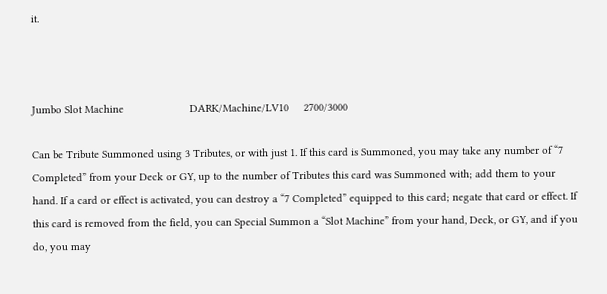it.



Jumbo Slot Machine                      DARK/Machine/LV10     2700/3000

Can be Tribute Summoned using 3 Tributes, or with just 1. If this card is Summoned, you may take any number of “7 Completed” from your Deck or GY, up to the number of Tributes this card was Summoned with; add them to your hand. If a card or effect is activated, you can destroy a “7 Completed” equipped to this card; negate that card or effect. If this card is removed from the field, you can Special Summon a “Slot Machine” from your hand, Deck, or GY, and if you do, you may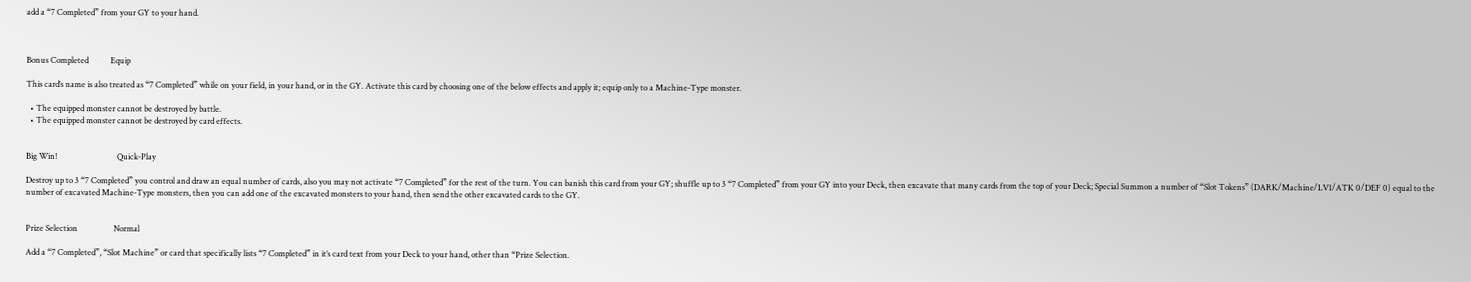add a “7 Completed” from your GY to your hand.



Bonus Completed           Equip

This card’s name is also treated as “7 Completed” while on your field, in your hand, or in the GY. Activate this card by choosing one of the below effects and apply it; equip only to a Machine-Type monster.

  • The equipped monster cannot be destroyed by battle.
  • The equipped monster cannot be destroyed by card effects.


Big Win!                              Quick-Play

Destroy up to 3 “7 Completed” you control and draw an equal number of cards, also you may not activate “7 Completed” for the rest of the turn. You can banish this card from your GY; shuffle up to 3 “7 Completed” from your GY into your Deck, then excavate that many cards from the top of your Deck; Special Summon a number of “Slot Tokens” (DARK/Machine/LV1/ATK 0/DEF 0) equal to the number of excavated Machine-Type monsters, then you can add one of the excavated monsters to your hand, then send the other excavated cards to the GY.


Prize Selection                  Normal

Add a “7 Completed”, “Slot Machine” or card that specifically lists “7 Completed” in it’s card text from your Deck to your hand, other than “Prize Selection.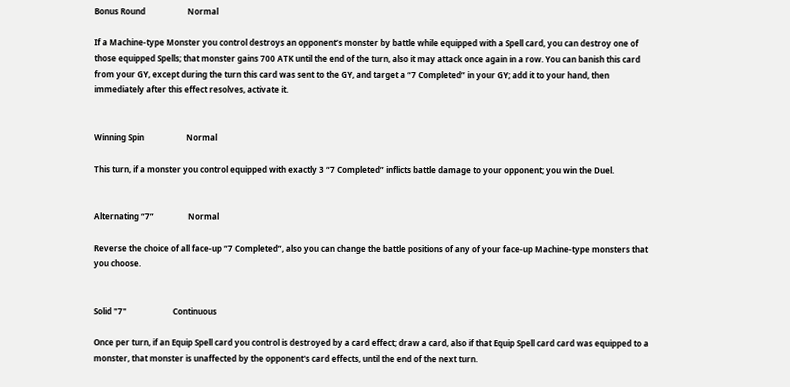Bonus Round                     Normal

If a Machine-type Monster you control destroys an opponent’s monster by battle while equipped with a Spell card, you can destroy one of those equipped Spells; that monster gains 700 ATK until the end of the turn, also it may attack once again in a row. You can banish this card from your GY, except during the turn this card was sent to the GY, and target a “7 Completed” in your GY; add it to your hand, then immediately after this effect resolves, activate it.


Winning Spin                     Normal

This turn, if a monster you control equipped with exactly 3 “7 Completed” inflicts battle damage to your opponent; you win the Duel.


Alternating “7”                 Normal

Reverse the choice of all face-up “7 Completed”, also you can change the battle positions of any of your face-up Machine-type monsters that you choose.


Solid "7"                       Continuous

Once per turn, if an Equip Spell card you control is destroyed by a card effect; draw a card, also if that Equip Spell card card was equipped to a monster, that monster is unaffected by the opponent's card effects, until the end of the next turn.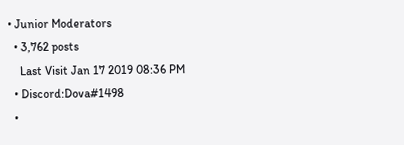• Junior Moderators
  • 3,762 posts
    Last Visit Jan 17 2019 08:36 PM
  • Discord:Dova#1498
  •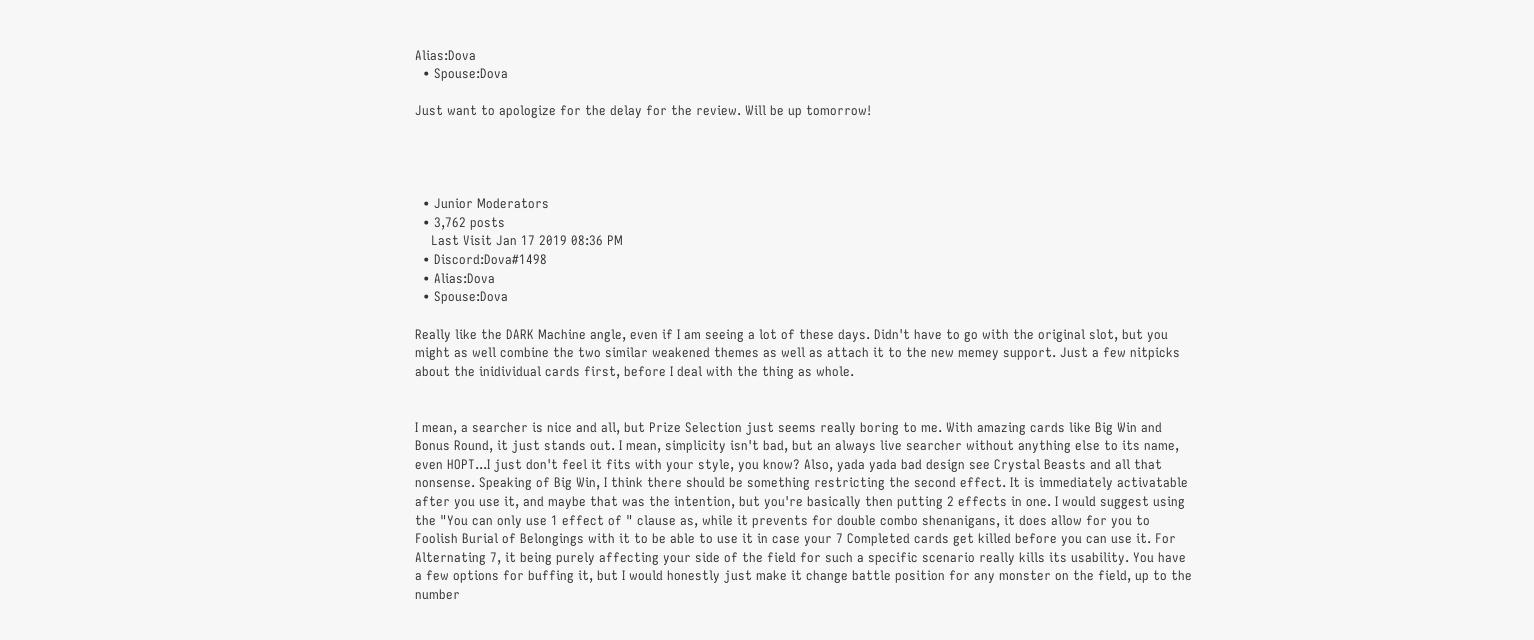Alias:Dova
  • Spouse:Dova

Just want to apologize for the delay for the review. Will be up tomorrow!




  • Junior Moderators
  • 3,762 posts
    Last Visit Jan 17 2019 08:36 PM
  • Discord:Dova#1498
  • Alias:Dova
  • Spouse:Dova

Really like the DARK Machine angle, even if I am seeing a lot of these days. Didn't have to go with the original slot, but you might as well combine the two similar weakened themes as well as attach it to the new memey support. Just a few nitpicks about the inidividual cards first, before I deal with the thing as whole.


I mean, a searcher is nice and all, but Prize Selection just seems really boring to me. With amazing cards like Big Win and Bonus Round, it just stands out. I mean, simplicity isn't bad, but an always live searcher without anything else to its name, even HOPT...I just don't feel it fits with your style, you know? Also, yada yada bad design see Crystal Beasts and all that nonsense. Speaking of Big Win, I think there should be something restricting the second effect. It is immediately activatable after you use it, and maybe that was the intention, but you're basically then putting 2 effects in one. I would suggest using the "You can only use 1 effect of " clause as, while it prevents for double combo shenanigans, it does allow for you to Foolish Burial of Belongings with it to be able to use it in case your 7 Completed cards get killed before you can use it. For Alternating 7, it being purely affecting your side of the field for such a specific scenario really kills its usability. You have a few options for buffing it, but I would honestly just make it change battle position for any monster on the field, up to the number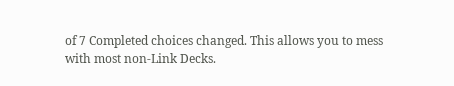of 7 Completed choices changed. This allows you to mess with most non-Link Decks.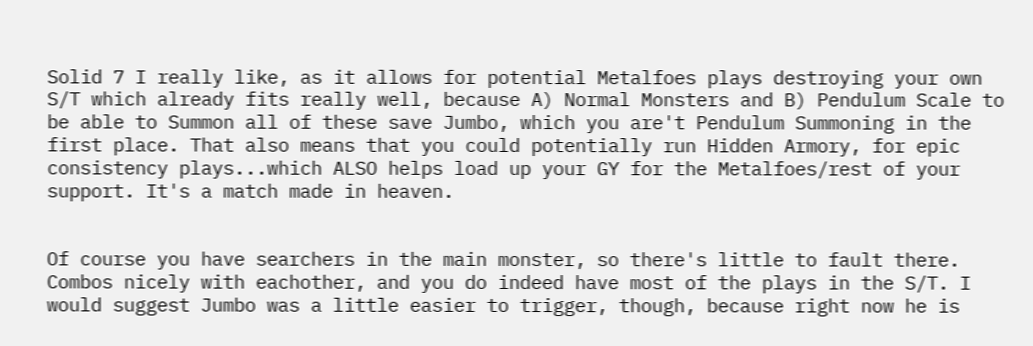Solid 7 I really like, as it allows for potential Metalfoes plays destroying your own S/T which already fits really well, because A) Normal Monsters and B) Pendulum Scale to be able to Summon all of these save Jumbo, which you are't Pendulum Summoning in the first place. That also means that you could potentially run Hidden Armory, for epic consistency plays...which ALSO helps load up your GY for the Metalfoes/rest of your support. It's a match made in heaven.


Of course you have searchers in the main monster, so there's little to fault there. Combos nicely with eachother, and you do indeed have most of the plays in the S/T. I would suggest Jumbo was a little easier to trigger, though, because right now he is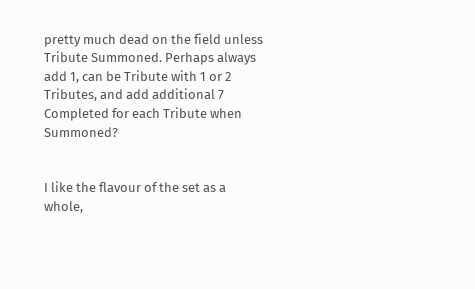pretty much dead on the field unless Tribute Summoned. Perhaps always add 1, can be Tribute with 1 or 2 Tributes, and add additional 7 Completed for each Tribute when Summoned?


I like the flavour of the set as a whole,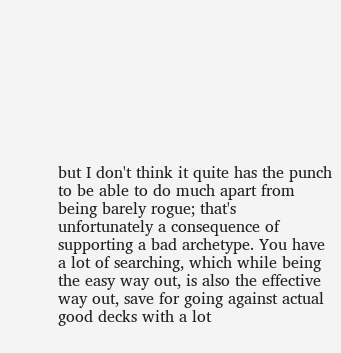but I don't think it quite has the punch to be able to do much apart from being barely rogue; that's unfortunately a consequence of supporting a bad archetype. You have a lot of searching, which while being the easy way out, is also the effective way out, save for going against actual good decks with a lot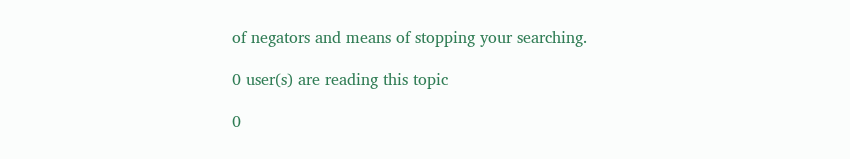of negators and means of stopping your searching.

0 user(s) are reading this topic

0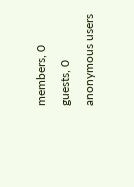members, 0 guests, 0 anonymous users